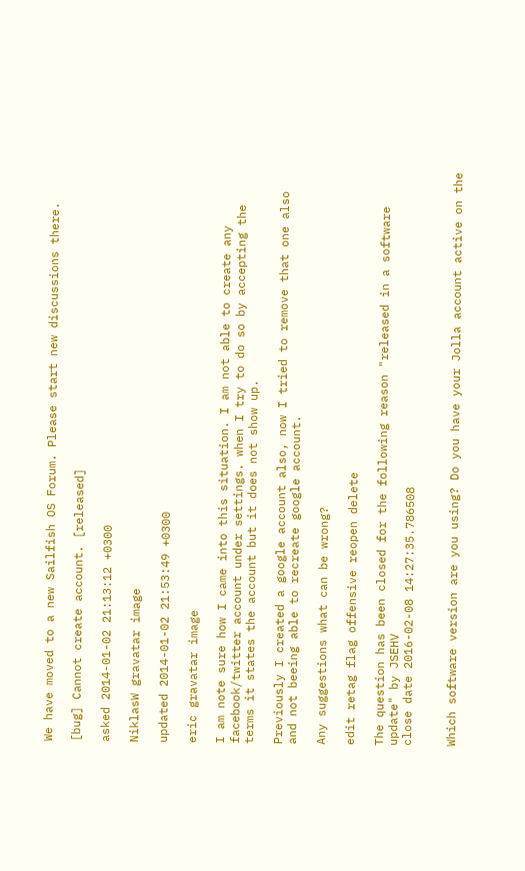We have moved to a new Sailfish OS Forum. Please start new discussions there.

[bug] Cannot create account. [released]

asked 2014-01-02 21:13:12 +0300

NiklasW gravatar image

updated 2014-01-02 21:53:49 +0300

eric gravatar image

I am note sure how I came into this situation. I am not able to create any facebook/twitter account under settings. when I try to do so by accepting the terms it states the account but it does not show up.

Previously I created a google account also, now I tried to remove that one also and not beeing able to recreate google account.

Any suggestions what can be wrong?

edit retag flag offensive reopen delete

The question has been closed for the following reason "released in a software update" by JSEHV
close date 2016-02-08 14:27:35.786508


Which software version are you using? Do you have your Jolla account active on the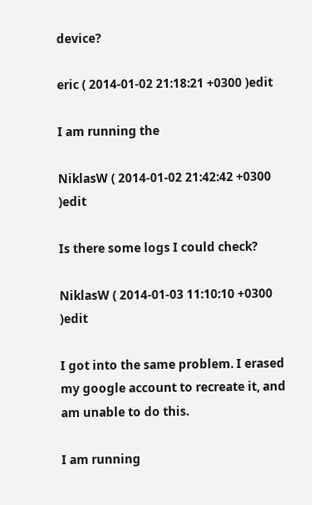device?

eric ( 2014-01-02 21:18:21 +0300 )edit

I am running the

NiklasW ( 2014-01-02 21:42:42 +0300 )edit

Is there some logs I could check?

NiklasW ( 2014-01-03 11:10:10 +0300 )edit

I got into the same problem. I erased my google account to recreate it, and am unable to do this.

I am running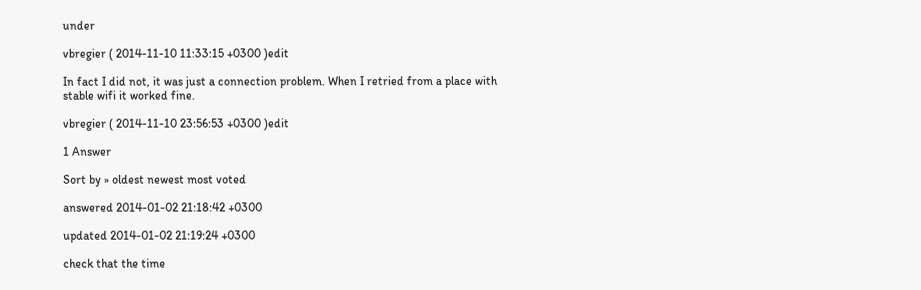under

vbregier ( 2014-11-10 11:33:15 +0300 )edit

In fact I did not, it was just a connection problem. When I retried from a place with stable wifi it worked fine.

vbregier ( 2014-11-10 23:56:53 +0300 )edit

1 Answer

Sort by » oldest newest most voted

answered 2014-01-02 21:18:42 +0300

updated 2014-01-02 21:19:24 +0300

check that the time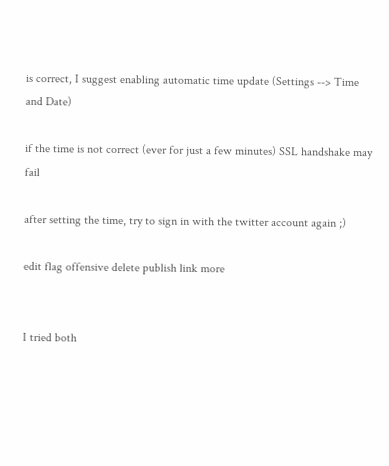is correct, I suggest enabling automatic time update (Settings --> Time and Date)

if the time is not correct (ever for just a few minutes) SSL handshake may fail

after setting the time, try to sign in with the twitter account again ;)

edit flag offensive delete publish link more


I tried both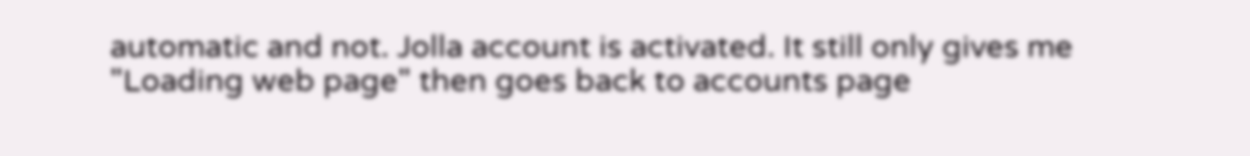automatic and not. Jolla account is activated. It still only gives me "Loading web page" then goes back to accounts page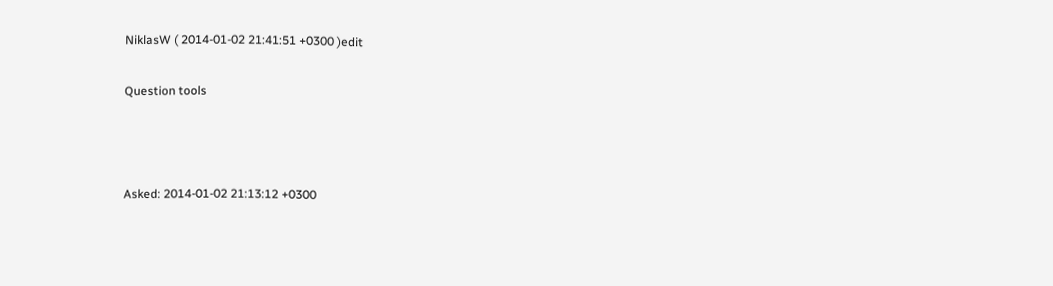NiklasW ( 2014-01-02 21:41:51 +0300 )edit

Question tools



Asked: 2014-01-02 21:13:12 +0300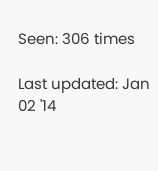Seen: 306 times

Last updated: Jan 02 '14